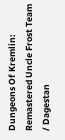Dungeons Of Kremlin: Remastered Uncle Frost Team / Dagestan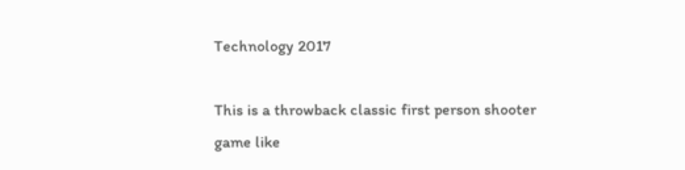Technology 2017

This is a throwback classic first person shooter game like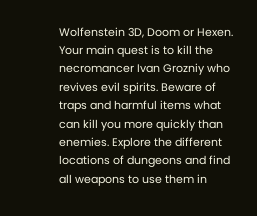Wolfenstein 3D, Doom or Hexen. Your main quest is to kill the necromancer Ivan Grozniy who revives evil spirits. Beware of traps and harmful items what can kill you more quickly than enemies. Explore the different locations of dungeons and find all weapons to use them in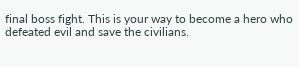final boss fight. This is your way to become a hero who defeated evil and save the civilians.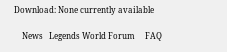Download: None currently available

    News   Legends World Forum     FAQ